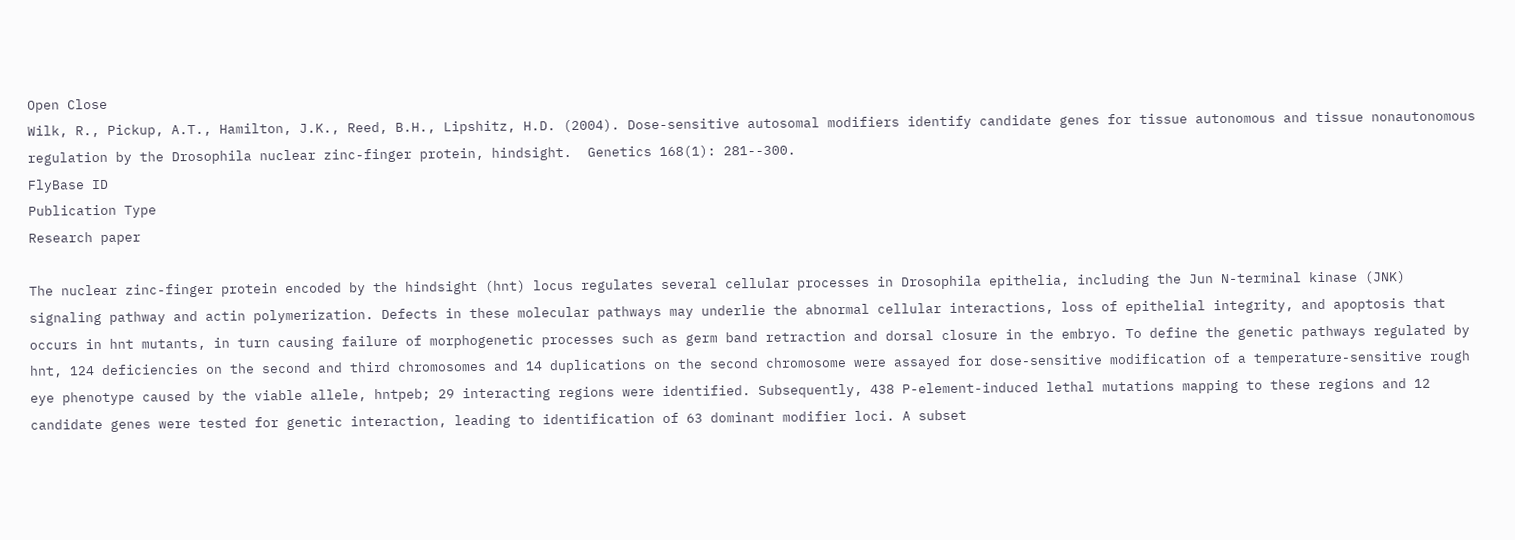Open Close
Wilk, R., Pickup, A.T., Hamilton, J.K., Reed, B.H., Lipshitz, H.D. (2004). Dose-sensitive autosomal modifiers identify candidate genes for tissue autonomous and tissue nonautonomous regulation by the Drosophila nuclear zinc-finger protein, hindsight.  Genetics 168(1): 281--300.
FlyBase ID
Publication Type
Research paper

The nuclear zinc-finger protein encoded by the hindsight (hnt) locus regulates several cellular processes in Drosophila epithelia, including the Jun N-terminal kinase (JNK) signaling pathway and actin polymerization. Defects in these molecular pathways may underlie the abnormal cellular interactions, loss of epithelial integrity, and apoptosis that occurs in hnt mutants, in turn causing failure of morphogenetic processes such as germ band retraction and dorsal closure in the embryo. To define the genetic pathways regulated by hnt, 124 deficiencies on the second and third chromosomes and 14 duplications on the second chromosome were assayed for dose-sensitive modification of a temperature-sensitive rough eye phenotype caused by the viable allele, hntpeb; 29 interacting regions were identified. Subsequently, 438 P-element-induced lethal mutations mapping to these regions and 12 candidate genes were tested for genetic interaction, leading to identification of 63 dominant modifier loci. A subset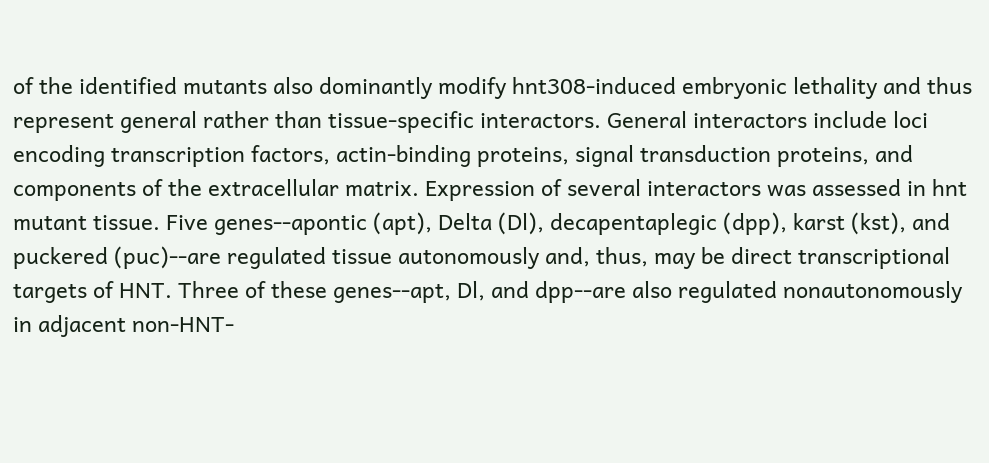of the identified mutants also dominantly modify hnt308-induced embryonic lethality and thus represent general rather than tissue-specific interactors. General interactors include loci encoding transcription factors, actin-binding proteins, signal transduction proteins, and components of the extracellular matrix. Expression of several interactors was assessed in hnt mutant tissue. Five genes--apontic (apt), Delta (Dl), decapentaplegic (dpp), karst (kst), and puckered (puc)--are regulated tissue autonomously and, thus, may be direct transcriptional targets of HNT. Three of these genes--apt, Dl, and dpp--are also regulated nonautonomously in adjacent non-HNT-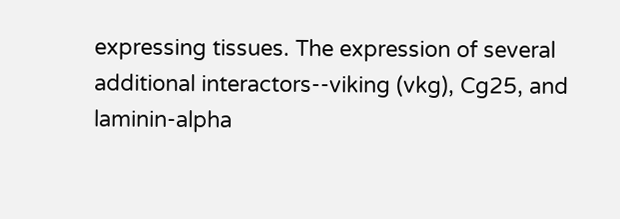expressing tissues. The expression of several additional interactors--viking (vkg), Cg25, and laminin-alpha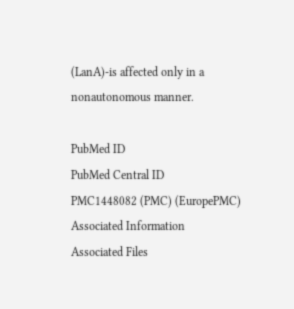(LanA)-is affected only in a nonautonomous manner.

PubMed ID
PubMed Central ID
PMC1448082 (PMC) (EuropePMC)
Associated Information
Associated Files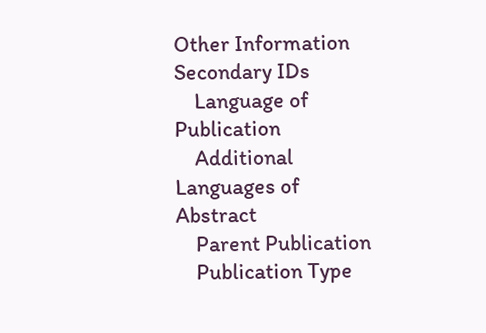Other Information
Secondary IDs
    Language of Publication
    Additional Languages of Abstract
    Parent Publication
    Publication Type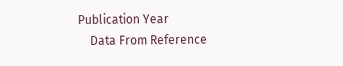Publication Year
    Data From Reference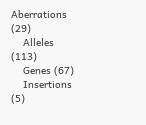Aberrations (29)
    Alleles (113)
    Genes (67)
    Insertions (5)